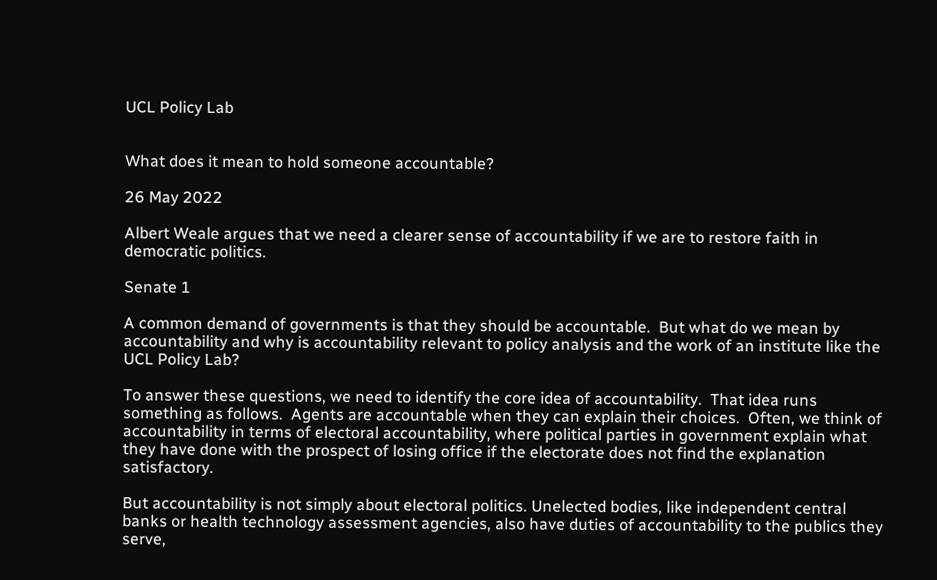UCL Policy Lab


What does it mean to hold someone accountable?

26 May 2022

Albert Weale argues that we need a clearer sense of accountability if we are to restore faith in democratic politics.

Senate 1

A common demand of governments is that they should be accountable.  But what do we mean by accountability and why is accountability relevant to policy analysis and the work of an institute like the UCL Policy Lab?

To answer these questions, we need to identify the core idea of accountability.  That idea runs something as follows.  Agents are accountable when they can explain their choices.  Often, we think of accountability in terms of electoral accountability, where political parties in government explain what they have done with the prospect of losing office if the electorate does not find the explanation satisfactory.

But accountability is not simply about electoral politics. Unelected bodies, like independent central banks or health technology assessment agencies, also have duties of accountability to the publics they serve,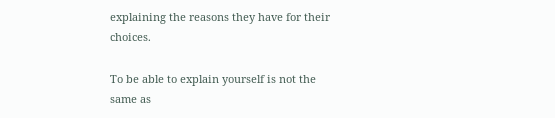explaining the reasons they have for their choices.

To be able to explain yourself is not the same as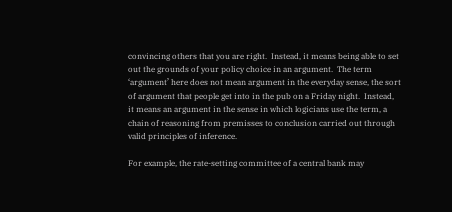convincing others that you are right.  Instead, it means being able to set out the grounds of your policy choice in an argument.  The term ‘argument’ here does not mean argument in the everyday sense, the sort of argument that people get into in the pub on a Friday night.  Instead, it means an argument in the sense in which logicians use the term, a chain of reasoning from premisses to conclusion carried out through valid principles of inference.

For example, the rate-setting committee of a central bank may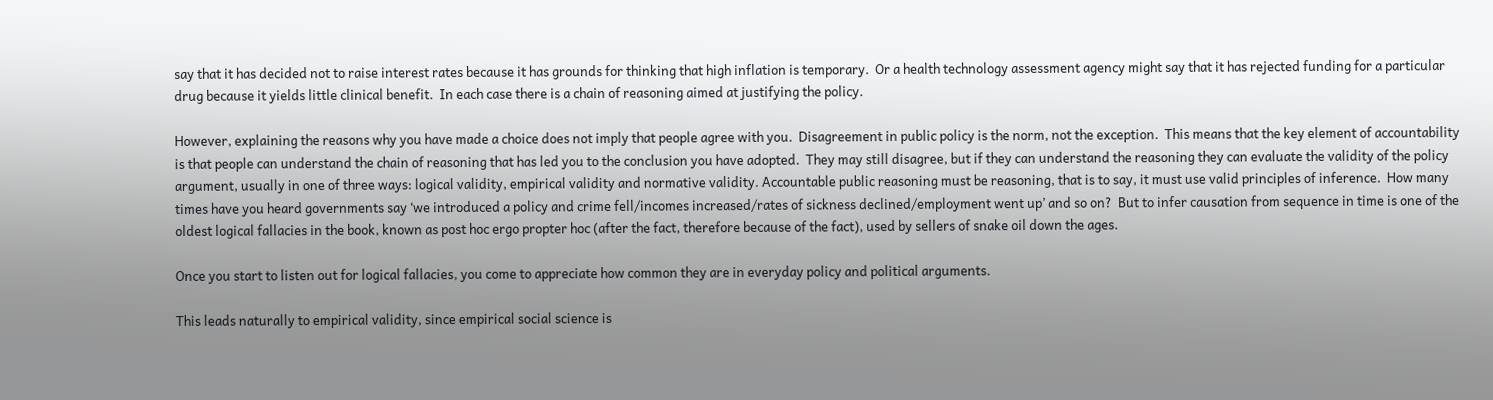say that it has decided not to raise interest rates because it has grounds for thinking that high inflation is temporary.  Or a health technology assessment agency might say that it has rejected funding for a particular drug because it yields little clinical benefit.  In each case there is a chain of reasoning aimed at justifying the policy.

However, explaining the reasons why you have made a choice does not imply that people agree with you.  Disagreement in public policy is the norm, not the exception.  This means that the key element of accountability is that people can understand the chain of reasoning that has led you to the conclusion you have adopted.  They may still disagree, but if they can understand the reasoning they can evaluate the validity of the policy argument, usually in one of three ways: logical validity, empirical validity and normative validity. Accountable public reasoning must be reasoning, that is to say, it must use valid principles of inference.  How many times have you heard governments say ‘we introduced a policy and crime fell/incomes increased/rates of sickness declined/employment went up’ and so on?  But to infer causation from sequence in time is one of the oldest logical fallacies in the book, known as post hoc ergo propter hoc (after the fact, therefore because of the fact), used by sellers of snake oil down the ages.

Once you start to listen out for logical fallacies, you come to appreciate how common they are in everyday policy and political arguments.

This leads naturally to empirical validity, since empirical social science is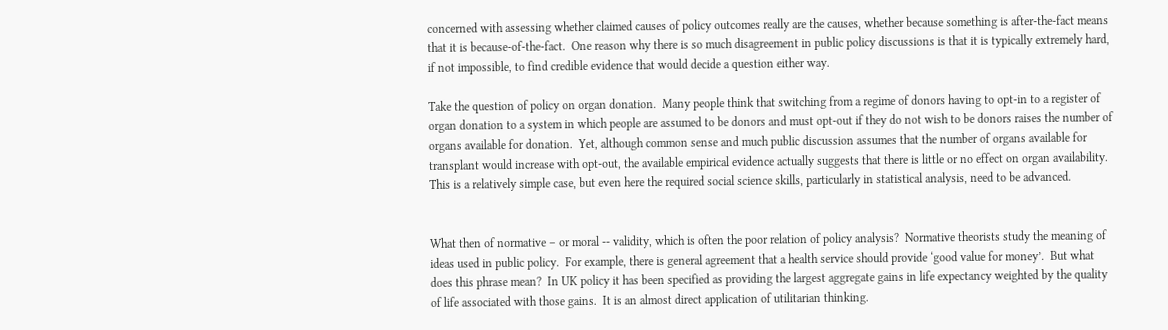concerned with assessing whether claimed causes of policy outcomes really are the causes, whether because something is after-the-fact means that it is because-of-the-fact.  One reason why there is so much disagreement in public policy discussions is that it is typically extremely hard, if not impossible, to find credible evidence that would decide a question either way.

Take the question of policy on organ donation.  Many people think that switching from a regime of donors having to opt-in to a register of organ donation to a system in which people are assumed to be donors and must opt-out if they do not wish to be donors raises the number of organs available for donation.  Yet, although common sense and much public discussion assumes that the number of organs available for transplant would increase with opt-out, the available empirical evidence actually suggests that there is little or no effect on organ availability.  This is a relatively simple case, but even here the required social science skills, particularly in statistical analysis, need to be advanced.


What then of normative – or moral -- validity, which is often the poor relation of policy analysis?  Normative theorists study the meaning of ideas used in public policy.  For example, there is general agreement that a health service should provide ‘good value for money’.  But what does this phrase mean?  In UK policy it has been specified as providing the largest aggregate gains in life expectancy weighted by the quality of life associated with those gains.  It is an almost direct application of utilitarian thinking.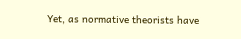Yet, as normative theorists have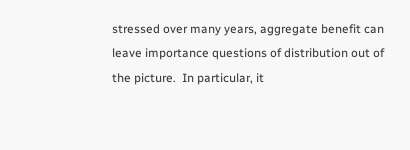stressed over many years, aggregate benefit can leave importance questions of distribution out of the picture.  In particular, it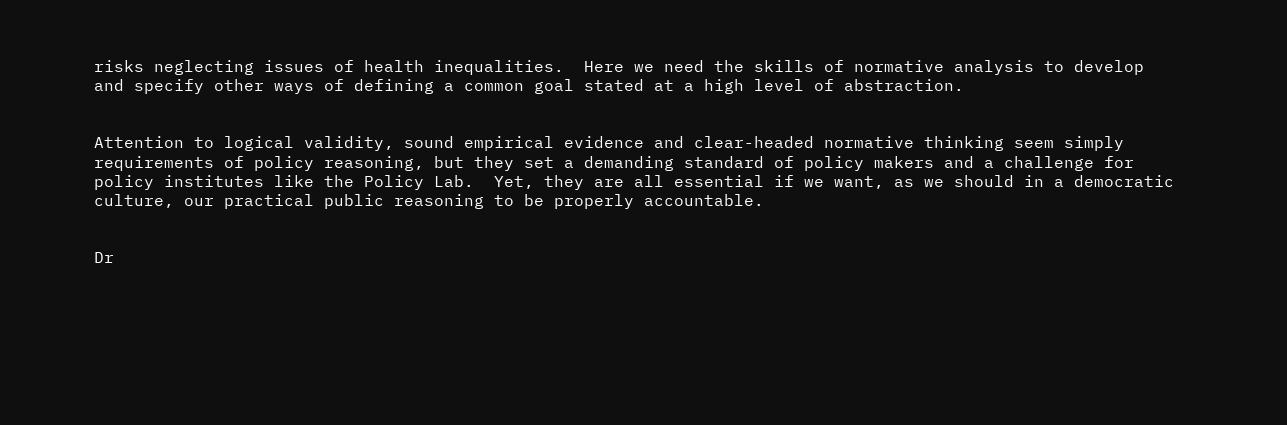risks neglecting issues of health inequalities.  Here we need the skills of normative analysis to develop and specify other ways of defining a common goal stated at a high level of abstraction.


Attention to logical validity, sound empirical evidence and clear-headed normative thinking seem simply requirements of policy reasoning, but they set a demanding standard of policy makers and a challenge for policy institutes like the Policy Lab.  Yet, they are all essential if we want, as we should in a democratic culture, our practical public reasoning to be properly accountable.


Dr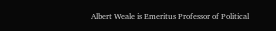Albert Weale is Emeritus Professor of Political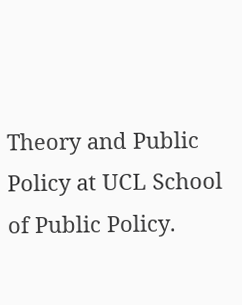Theory and Public Policy at UCL School of Public Policy.